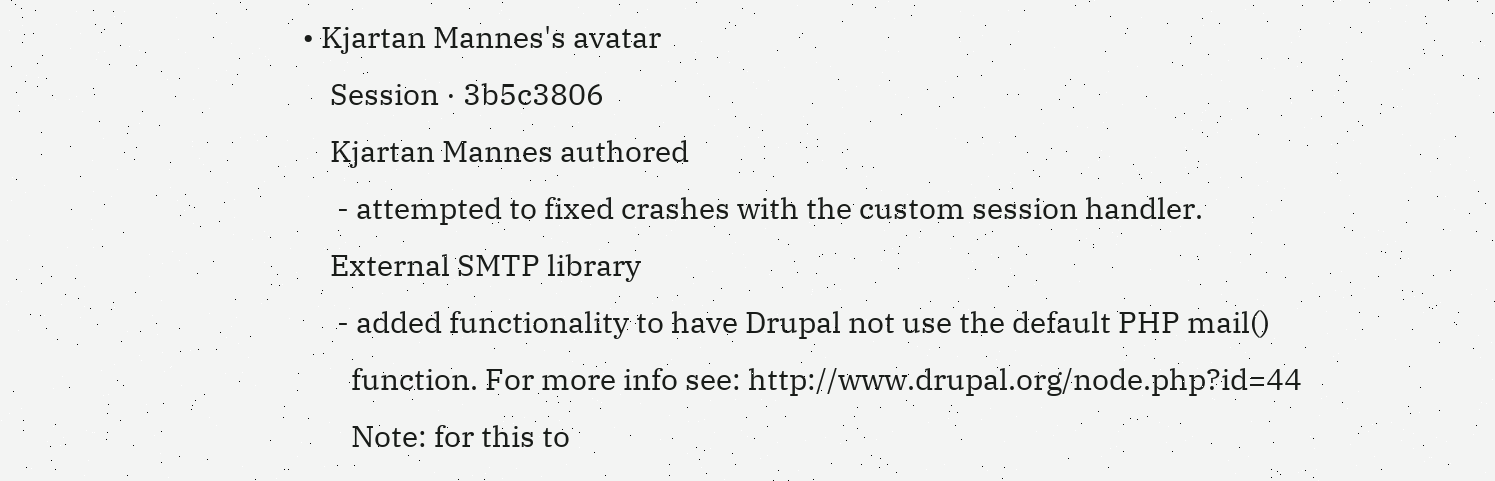• Kjartan Mannes's avatar
    Session · 3b5c3806
    Kjartan Mannes authored
     - attempted to fixed crashes with the custom session handler.
    External SMTP library
     - added functionality to have Drupal not use the default PHP mail()
       function. For more info see: http://www.drupal.org/node.php?id=44
       Note: for this to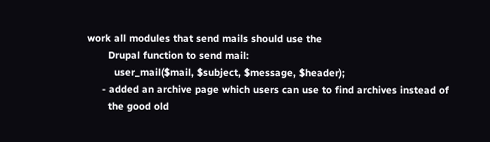work all modules that send mails should use the
       Drupal function to send mail:
         user_mail($mail, $subject, $message, $header);
     - added an archive page which users can use to find archives instead of
       the good old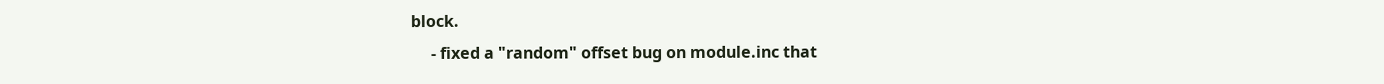block.
     - fixed a "random" offset bug on module.inc that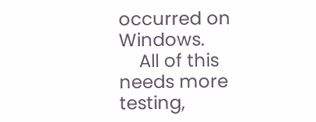occurred on Windows.
    All of this needs more testing,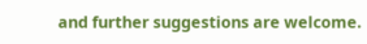and further suggestions are welcome.